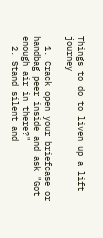Things to do to liven up a lift journey

  1. Crack open your briefcase or handbag peer inside and ask "Got enough air in there?"
  2. Stand silent and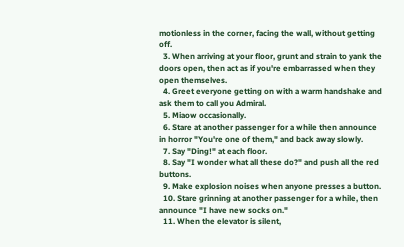motionless in the corner, facing the wall, without getting off.
  3. When arriving at your floor, grunt and strain to yank the doors open, then act as if you're embarrassed when they open themselves.
  4. Greet everyone getting on with a warm handshake and ask them to call you Admiral.
  5. Miaow occasionally.
  6. Stare at another passenger for a while then announce in horror "You're one of them," and back away slowly.
  7. Say "Ding!" at each floor.
  8. Say "I wonder what all these do?" and push all the red buttons.
  9. Make explosion noises when anyone presses a button.
  10. Stare grinning at another passenger for a while, then announce "I have new socks on."
  11. When the elevator is silent,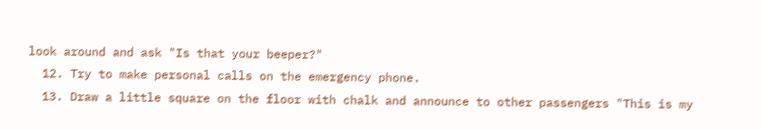look around and ask "Is that your beeper?"
  12. Try to make personal calls on the emergency phone.
  13. Draw a little square on the floor with chalk and announce to other passengers "This is my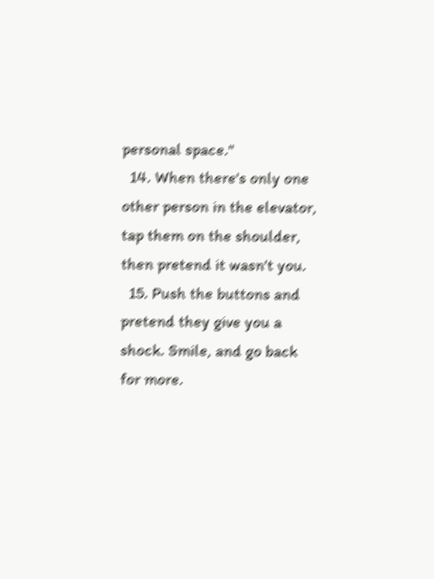personal space."
  14. When there's only one other person in the elevator, tap them on the shoulder, then pretend it wasn't you.
  15. Push the buttons and pretend they give you a shock. Smile, and go back for more.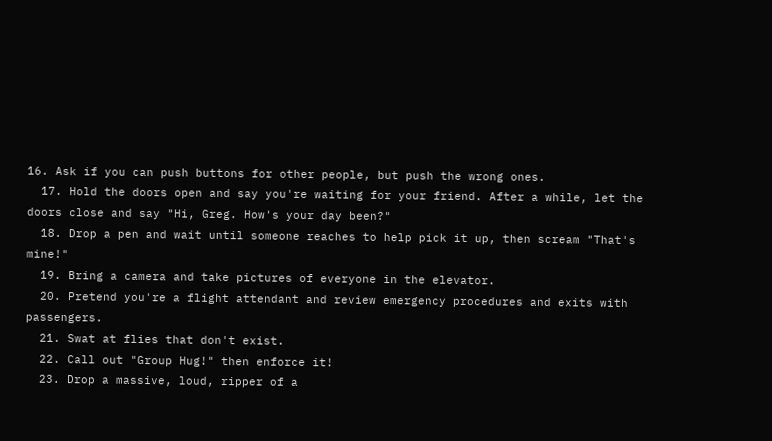16. Ask if you can push buttons for other people, but push the wrong ones.
  17. Hold the doors open and say you're waiting for your friend. After a while, let the doors close and say "Hi, Greg. How's your day been?"
  18. Drop a pen and wait until someone reaches to help pick it up, then scream "That's mine!"
  19. Bring a camera and take pictures of everyone in the elevator.
  20. Pretend you're a flight attendant and review emergency procedures and exits with passengers.
  21. Swat at flies that don't exist.
  22. Call out "Group Hug!" then enforce it!
  23. Drop a massive, loud, ripper of a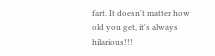fart. It doesn't matter how old you get, it's always hilarious!!!